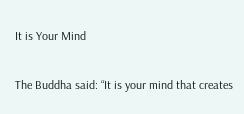It is Your Mind

The Buddha said: “It is your mind that creates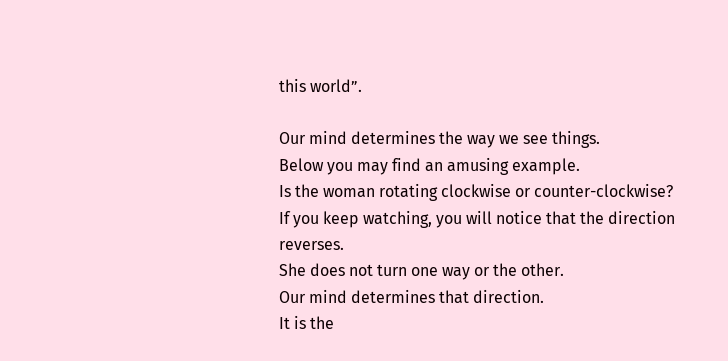this world”.

Our mind determines the way we see things.
Below you may find an amusing example.
Is the woman rotating clockwise or counter-clockwise?
If you keep watching, you will notice that the direction reverses.
She does not turn one way or the other.
Our mind determines that direction.
It is the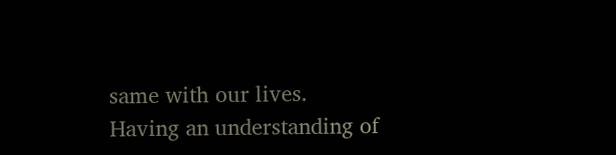same with our lives.
Having an understanding of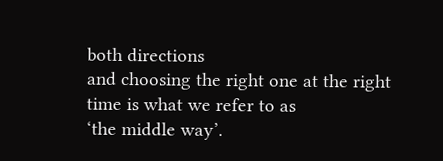both directions
and choosing the right one at the right time is what we refer to as
‘the middle way’.